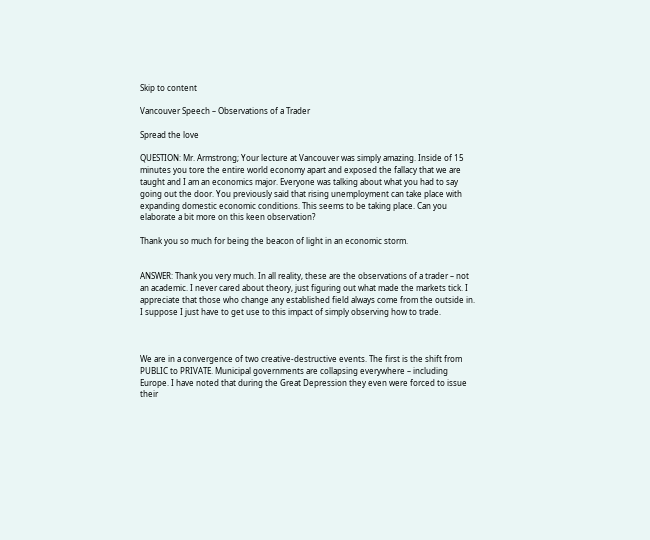Skip to content

Vancouver Speech – Observations of a Trader

Spread the love

QUESTION: Mr. Armstrong; Your lecture at Vancouver was simply amazing. Inside of 15 minutes you tore the entire world economy apart and exposed the fallacy that we are taught and I am an economics major. Everyone was talking about what you had to say going out the door. You previously said that rising unemployment can take place with expanding domestic economic conditions. This seems to be taking place. Can you elaborate a bit more on this keen observation?

Thank you so much for being the beacon of light in an economic storm.


ANSWER: Thank you very much. In all reality, these are the observations of a trader – not an academic. I never cared about theory, just figuring out what made the markets tick. I appreciate that those who change any established field always come from the outside in. I suppose I just have to get use to this impact of simply observing how to trade.



We are in a convergence of two creative-destructive events. The first is the shift from PUBLIC to PRIVATE. Municipal governments are collapsing everywhere – including Europe. I have noted that during the Great Depression they even were forced to issue their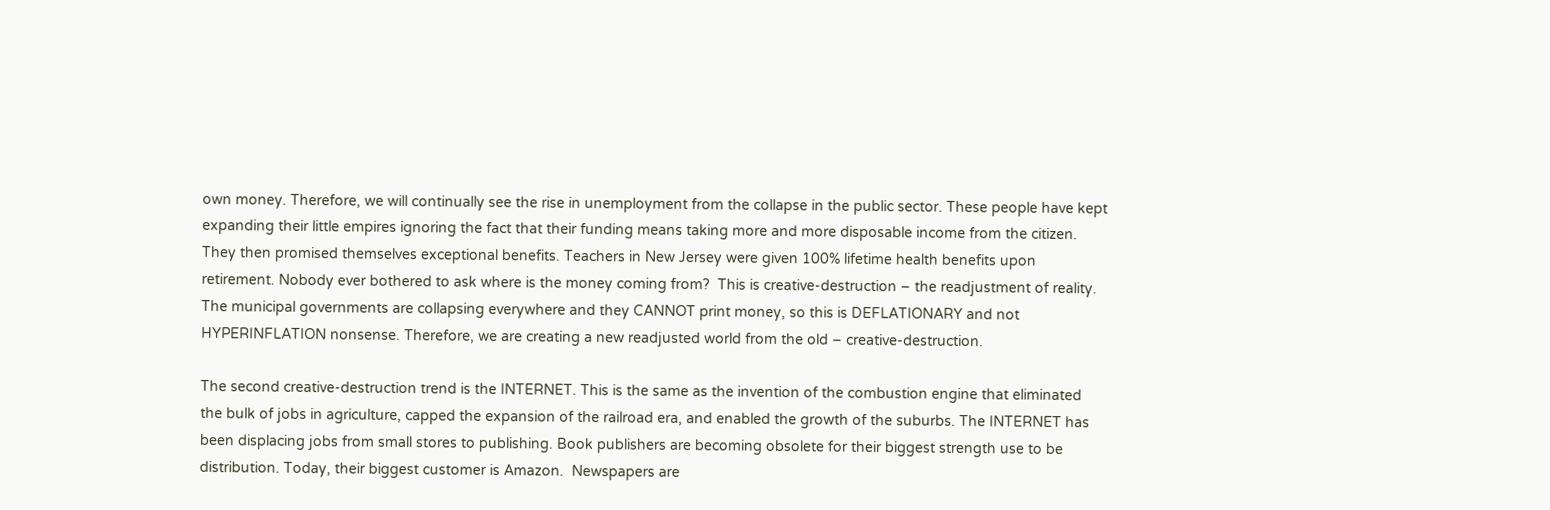own money. Therefore, we will continually see the rise in unemployment from the collapse in the public sector. These people have kept expanding their little empires ignoring the fact that their funding means taking more and more disposable income from the citizen. They then promised themselves exceptional benefits. Teachers in New Jersey were given 100% lifetime health benefits upon retirement. Nobody ever bothered to ask where is the money coming from?  This is creative-destruction – the readjustment of reality. The municipal governments are collapsing everywhere and they CANNOT print money, so this is DEFLATIONARY and not HYPERINFLATION nonsense. Therefore, we are creating a new readjusted world from the old – creative-destruction.

The second creative-destruction trend is the INTERNET. This is the same as the invention of the combustion engine that eliminated the bulk of jobs in agriculture, capped the expansion of the railroad era, and enabled the growth of the suburbs. The INTERNET has been displacing jobs from small stores to publishing. Book publishers are becoming obsolete for their biggest strength use to be distribution. Today, their biggest customer is Amazon.  Newspapers are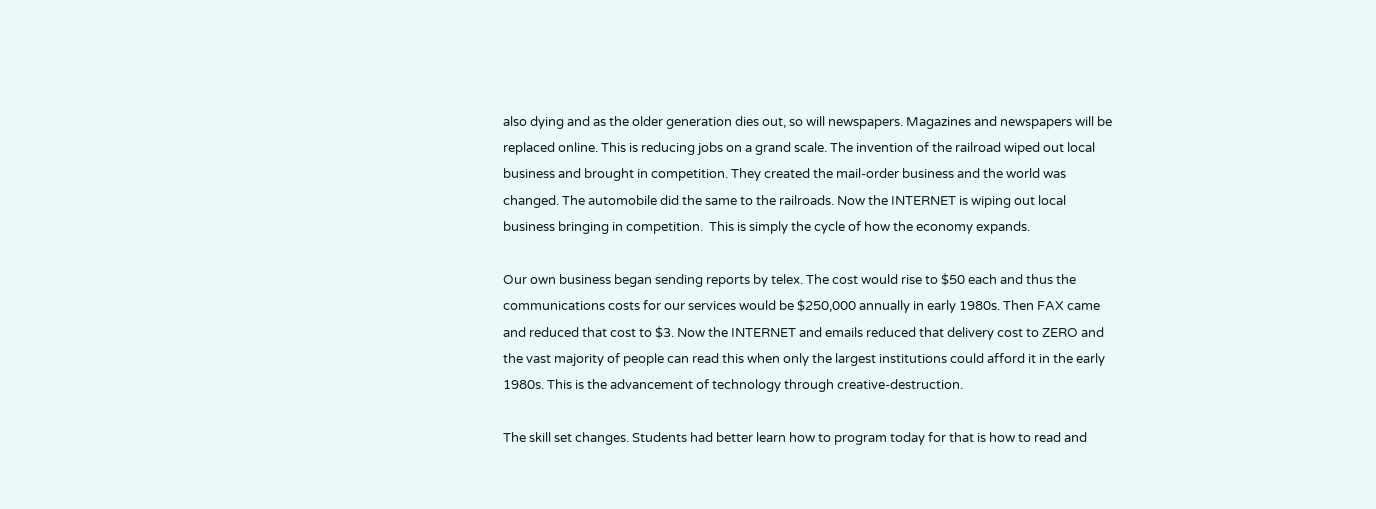also dying and as the older generation dies out, so will newspapers. Magazines and newspapers will be replaced online. This is reducing jobs on a grand scale. The invention of the railroad wiped out local business and brought in competition. They created the mail-order business and the world was changed. The automobile did the same to the railroads. Now the INTERNET is wiping out local business bringing in competition.  This is simply the cycle of how the economy expands.

Our own business began sending reports by telex. The cost would rise to $50 each and thus the communications costs for our services would be $250,000 annually in early 1980s. Then FAX came and reduced that cost to $3. Now the INTERNET and emails reduced that delivery cost to ZERO and the vast majority of people can read this when only the largest institutions could afford it in the early 1980s. This is the advancement of technology through creative-destruction.

The skill set changes. Students had better learn how to program today for that is how to read and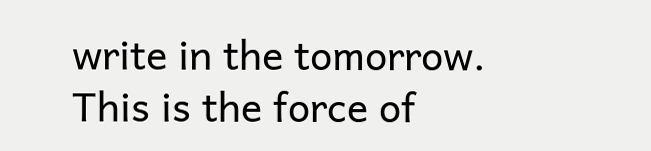write in the tomorrow. This is the force of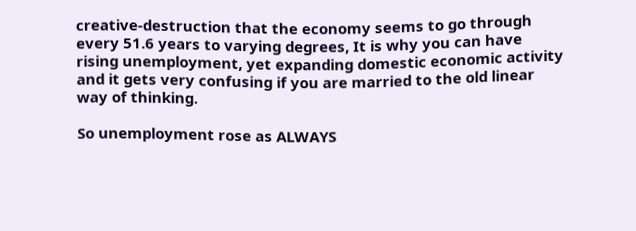creative-destruction that the economy seems to go through every 51.6 years to varying degrees, It is why you can have rising unemployment, yet expanding domestic economic activity and it gets very confusing if you are married to the old linear way of thinking.

So unemployment rose as ALWAYS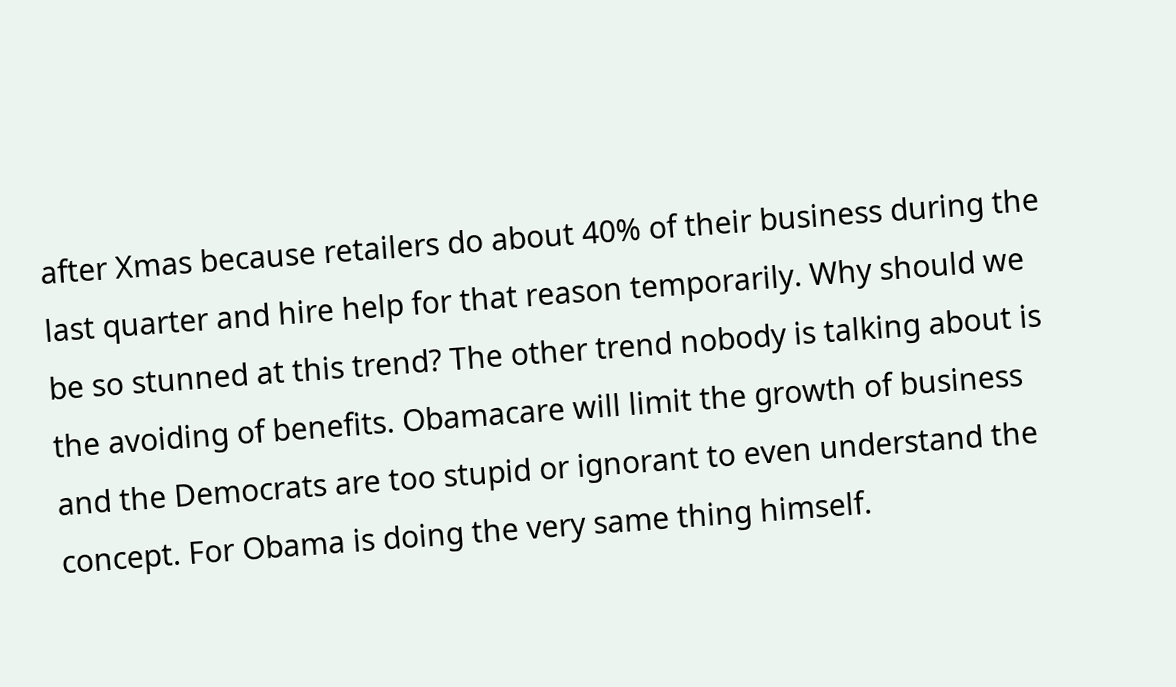after Xmas because retailers do about 40% of their business during the last quarter and hire help for that reason temporarily. Why should we be so stunned at this trend? The other trend nobody is talking about is the avoiding of benefits. Obamacare will limit the growth of business and the Democrats are too stupid or ignorant to even understand the concept. For Obama is doing the very same thing himself.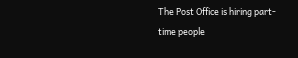The Post Office is hiring part-time people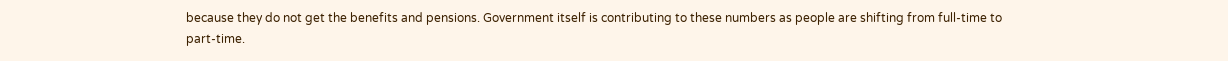because they do not get the benefits and pensions. Government itself is contributing to these numbers as people are shifting from full-time to part-time.